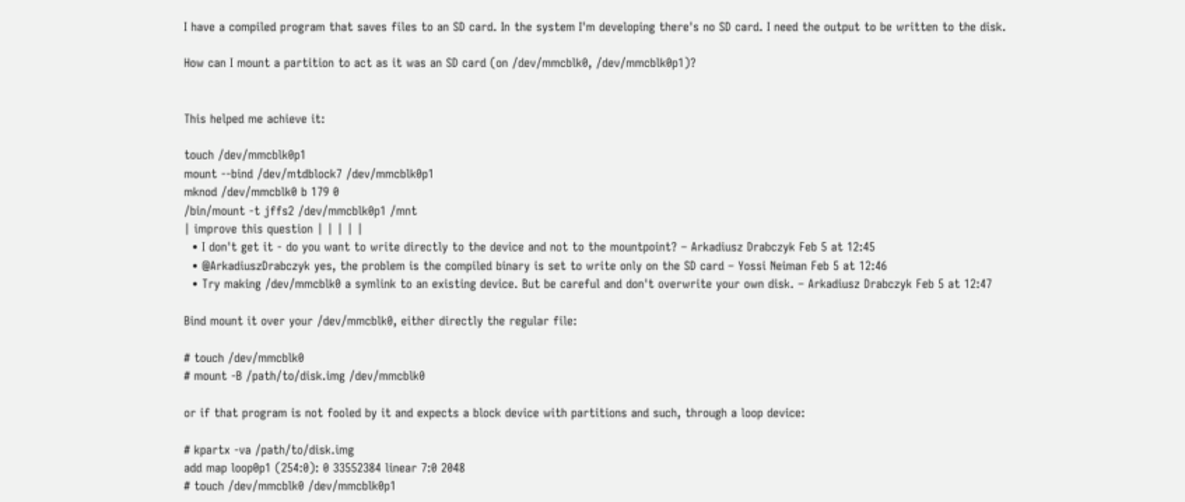I have a compiled program that saves files to an SD card. In the system I'm developing there's no SD card. I need the output to be written to the disk.

How can I mount a partition to act as it was an SD card (on /dev/mmcblk0, /dev/mmcblk0p1)?


This helped me achieve it:

touch /dev/mmcblk0p1
mount --bind /dev/mtdblock7 /dev/mmcblk0p1
mknod /dev/mmcblk0 b 179 0
/bin/mount -t jffs2 /dev/mmcblk0p1 /mnt
| improve this question | | | | |
  • I don't get it - do you want to write directly to the device and not to the mountpoint? – Arkadiusz Drabczyk Feb 5 at 12:45
  • @ArkadiuszDrabczyk yes, the problem is the compiled binary is set to write only on the SD card – Yossi Neiman Feb 5 at 12:46
  • Try making /dev/mmcblk0 a symlink to an existing device. But be careful and don't overwrite your own disk. – Arkadiusz Drabczyk Feb 5 at 12:47

Bind mount it over your /dev/mmcblk0, either directly the regular file:

# touch /dev/mmcblk0
# mount -B /path/to/disk.img /dev/mmcblk0

or if that program is not fooled by it and expects a block device with partitions and such, through a loop device:

# kpartx -va /path/to/disk.img
add map loop0p1 (254:0): 0 33552384 linear 7:0 2048
# touch /dev/mmcblk0 /dev/mmcblk0p1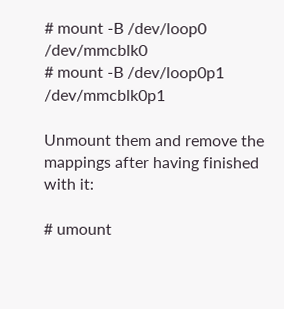# mount -B /dev/loop0 /dev/mmcblk0
# mount -B /dev/loop0p1 /dev/mmcblk0p1

Unmount them and remove the mappings after having finished with it:

# umount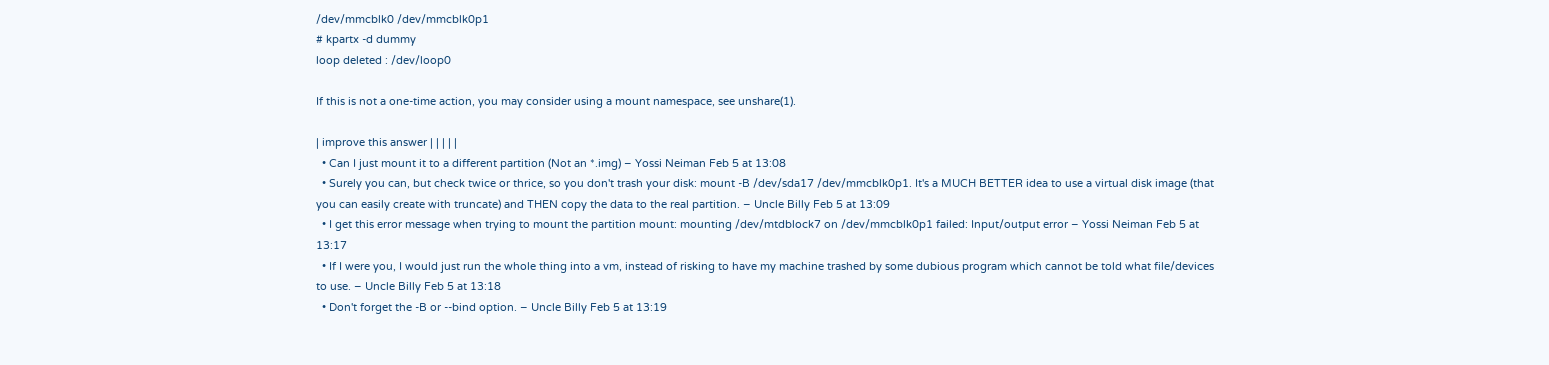/dev/mmcblk0 /dev/mmcblk0p1
# kpartx -d dummy
loop deleted : /dev/loop0

If this is not a one-time action, you may consider using a mount namespace, see unshare(1).

| improve this answer | | | | |
  • Can I just mount it to a different partition (Not an *.img) – Yossi Neiman Feb 5 at 13:08
  • Surely you can, but check twice or thrice, so you don't trash your disk: mount -B /dev/sda17 /dev/mmcblk0p1. It's a MUCH BETTER idea to use a virtual disk image (that you can easily create with truncate) and THEN copy the data to the real partition. – Uncle Billy Feb 5 at 13:09
  • I get this error message when trying to mount the partition mount: mounting /dev/mtdblock7 on /dev/mmcblk0p1 failed: Input/output error – Yossi Neiman Feb 5 at 13:17
  • If I were you, I would just run the whole thing into a vm, instead of risking to have my machine trashed by some dubious program which cannot be told what file/devices to use. – Uncle Billy Feb 5 at 13:18
  • Don't forget the -B or --bind option. – Uncle Billy Feb 5 at 13:19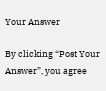Your Answer

By clicking “Post Your Answer”, you agree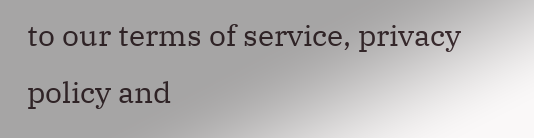to our terms of service, privacy policy and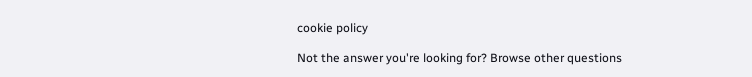cookie policy

Not the answer you're looking for? Browse other questions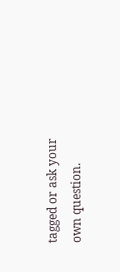tagged or ask your own question.